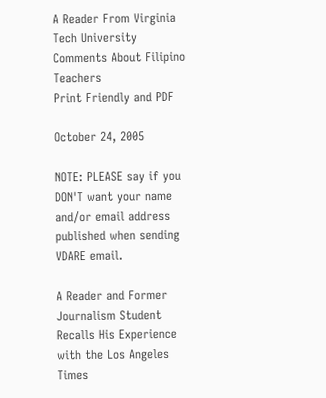A Reader From Virginia Tech University Comments About Filipino Teachers
Print Friendly and PDF

October 24, 2005

NOTE: PLEASE say if you DON'T want your name and/or email address published when sending VDARE email.

A Reader and Former Journalism Student Recalls His Experience with the Los Angeles Times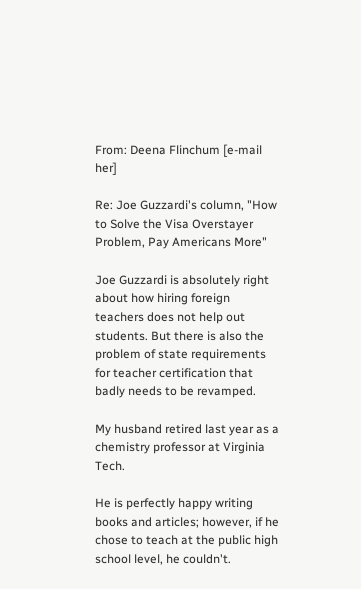From: Deena Flinchum [e-mail her]

Re: Joe Guzzardi's column, "How to Solve the Visa Overstayer Problem, Pay Americans More"

Joe Guzzardi is absolutely right about how hiring foreign teachers does not help out students. But there is also the problem of state requirements for teacher certification that badly needs to be revamped.

My husband retired last year as a chemistry professor at Virginia Tech.

He is perfectly happy writing books and articles; however, if he chose to teach at the public high school level, he couldn't.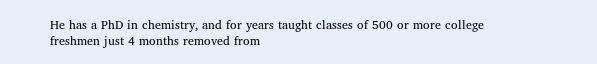He has a PhD in chemistry, and for years taught classes of 500 or more college freshmen just 4 months removed from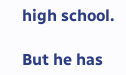high school.

But he has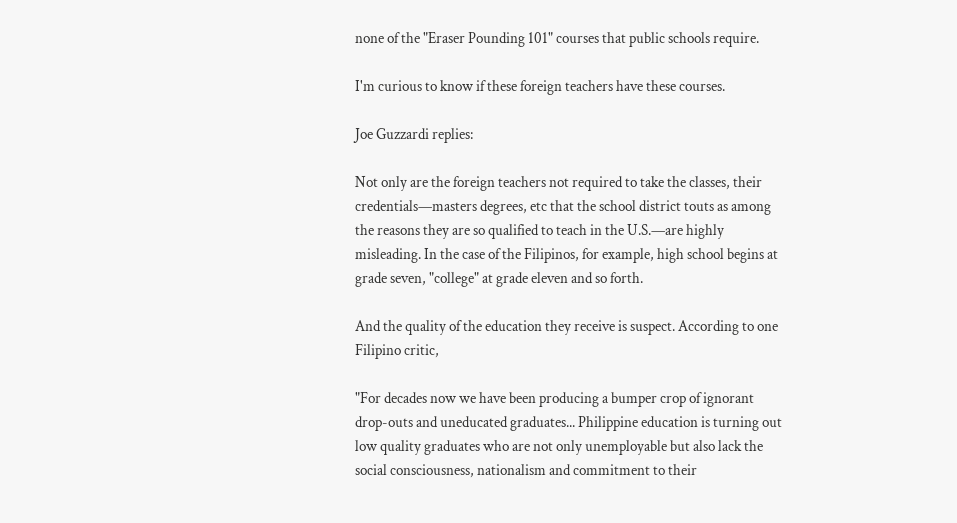none of the "Eraser Pounding 101" courses that public schools require.

I'm curious to know if these foreign teachers have these courses.

Joe Guzzardi replies:

Not only are the foreign teachers not required to take the classes, their credentials—masters degrees, etc that the school district touts as among the reasons they are so qualified to teach in the U.S.—are highly misleading. In the case of the Filipinos, for example, high school begins at grade seven, "college" at grade eleven and so forth.

And the quality of the education they receive is suspect. According to one Filipino critic,

"For decades now we have been producing a bumper crop of ignorant drop-outs and uneducated graduates... Philippine education is turning out low quality graduates who are not only unemployable but also lack the social consciousness, nationalism and commitment to their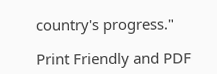country's progress."

Print Friendly and PDF